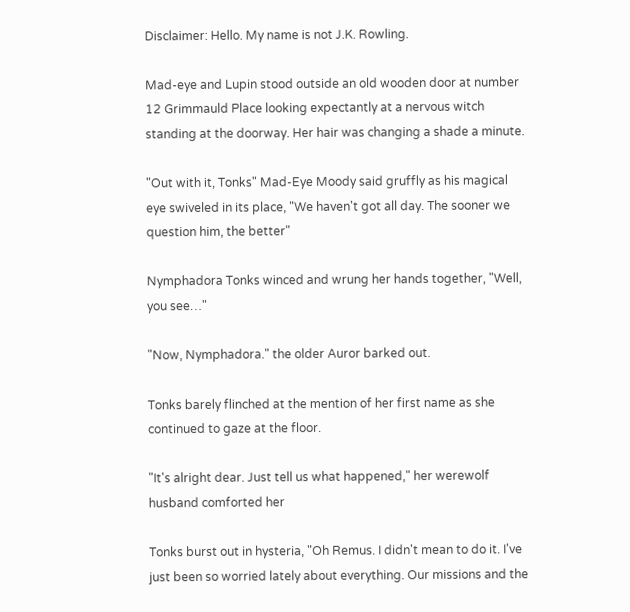Disclaimer: Hello. My name is not J.K. Rowling.

Mad-eye and Lupin stood outside an old wooden door at number 12 Grimmauld Place looking expectantly at a nervous witch standing at the doorway. Her hair was changing a shade a minute.

"Out with it, Tonks" Mad-Eye Moody said gruffly as his magical eye swiveled in its place, "We haven't got all day. The sooner we question him, the better"

Nymphadora Tonks winced and wrung her hands together, "Well, you see…"

"Now, Nymphadora." the older Auror barked out.

Tonks barely flinched at the mention of her first name as she continued to gaze at the floor.

"It's alright dear. Just tell us what happened," her werewolf husband comforted her

Tonks burst out in hysteria, "Oh Remus. I didn't mean to do it. I've just been so worried lately about everything. Our missions and the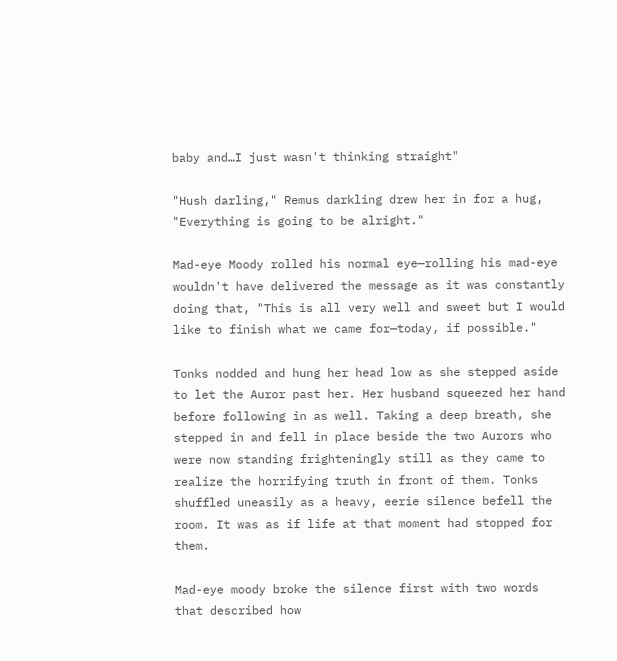baby and…I just wasn't thinking straight"

"Hush darling," Remus darkling drew her in for a hug, "Everything is going to be alright."

Mad-eye Moody rolled his normal eye—rolling his mad-eye wouldn't have delivered the message as it was constantly doing that, "This is all very well and sweet but I would like to finish what we came for—today, if possible."

Tonks nodded and hung her head low as she stepped aside to let the Auror past her. Her husband squeezed her hand before following in as well. Taking a deep breath, she stepped in and fell in place beside the two Aurors who were now standing frighteningly still as they came to realize the horrifying truth in front of them. Tonks shuffled uneasily as a heavy, eerie silence befell the room. It was as if life at that moment had stopped for them.

Mad-eye moody broke the silence first with two words that described how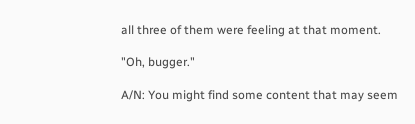all three of them were feeling at that moment.

"Oh, bugger."

A/N: You might find some content that may seem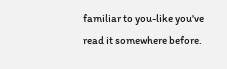familiar to you-like you've read it somewhere before.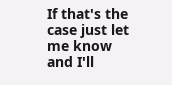If that's the case just let me know and I'll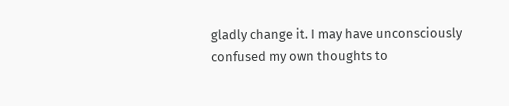gladly change it. I may have unconsciously confused my own thoughts to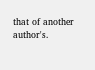that of another author's.